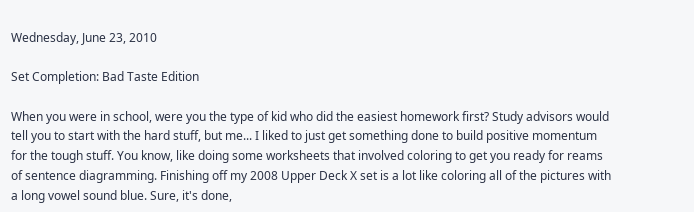Wednesday, June 23, 2010

Set Completion: Bad Taste Edition

When you were in school, were you the type of kid who did the easiest homework first? Study advisors would tell you to start with the hard stuff, but me... I liked to just get something done to build positive momentum for the tough stuff. You know, like doing some worksheets that involved coloring to get you ready for reams of sentence diagramming. Finishing off my 2008 Upper Deck X set is a lot like coloring all of the pictures with a long vowel sound blue. Sure, it's done,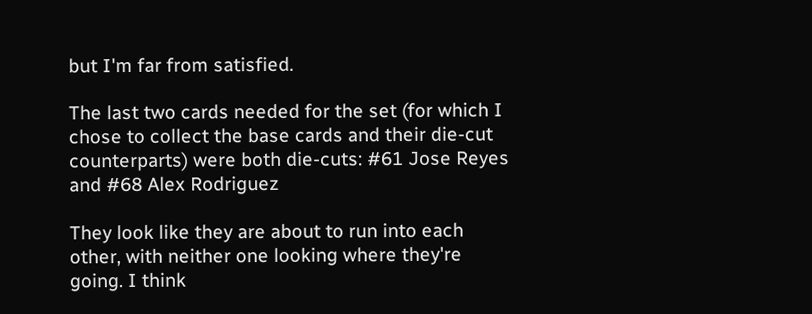but I'm far from satisfied.

The last two cards needed for the set (for which I chose to collect the base cards and their die-cut counterparts) were both die-cuts: #61 Jose Reyes and #68 Alex Rodriguez

They look like they are about to run into each other, with neither one looking where they're going. I think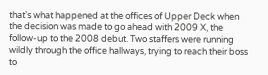that's what happened at the offices of Upper Deck when the decision was made to go ahead with 2009 X, the follow-up to the 2008 debut. Two staffers were running wildly through the office hallways, trying to reach their boss to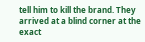tell him to kill the brand. They arrived at a blind corner at the exact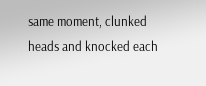same moment, clunked heads and knocked each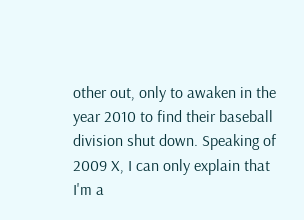other out, only to awaken in the year 2010 to find their baseball division shut down. Speaking of 2009 X, I can only explain that I'm a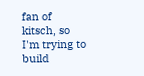fan of kitsch, so I'm trying to build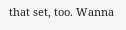that set, too. Wanna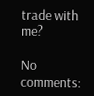trade with me?

No comments: